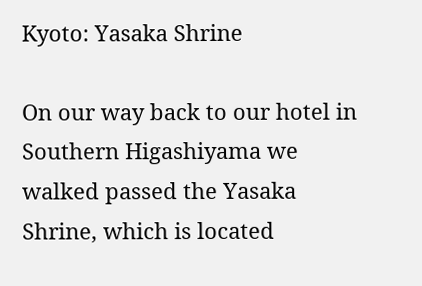Kyoto: Yasaka Shrine

On our way back to our hotel in Southern Higashiyama we walked passed the Yasaka Shrine, which is located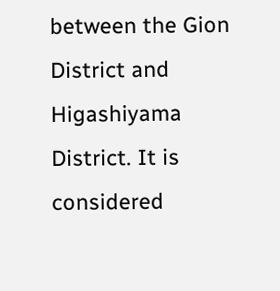between the Gion District and Higashiyama District. It is considered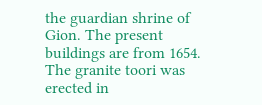the guardian shrine of Gion. The present buildings are from 1654. The granite toori was erected in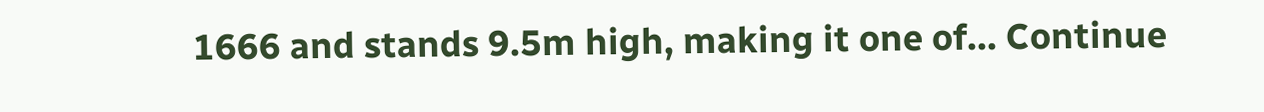1666 and stands 9.5m high, making it one of… Continue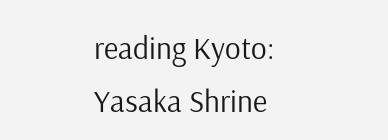reading Kyoto: Yasaka Shrine